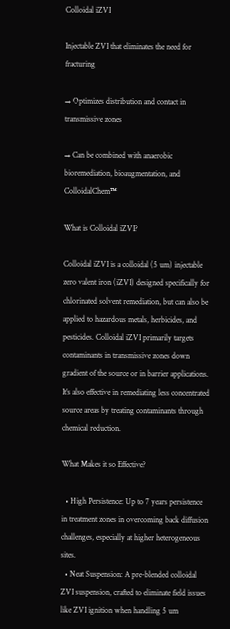Colloidal iZVI

Injectable ZVI that eliminates the need for fracturing

→ Optimizes distribution and contact in transmissive zones

→ Can be combined with anaerobic bioremediation, bioaugmentation, and ColloidalChem™

What is Colloidal iZVI?

Colloidal iZVI is a colloidal (5 um) injectable zero valent iron (iZVI) designed specifically for chlorinated solvent remediation, but can also be applied to hazardous metals, herbicides, and pesticides. Colloidal iZVI primarily targets contaminants in transmissive zones down gradient of the source or in barrier applications.  It’s also effective in remediating less concentrated source areas by treating contaminants through chemical reduction.

What Makes it so Effective?

  • High Persistence: Up to 7 years persistence in treatment zones in overcoming back diffusion challenges, especially at higher heterogeneous sites.
  • Neat Suspension: A pre-blended colloidal ZVI suspension, crafted to eliminate field issues like ZVI ignition when handling 5 um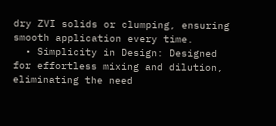dry ZVI solids or clumping, ensuring smooth application every time.
  • Simplicity in Design: Designed for effortless mixing and dilution, eliminating the need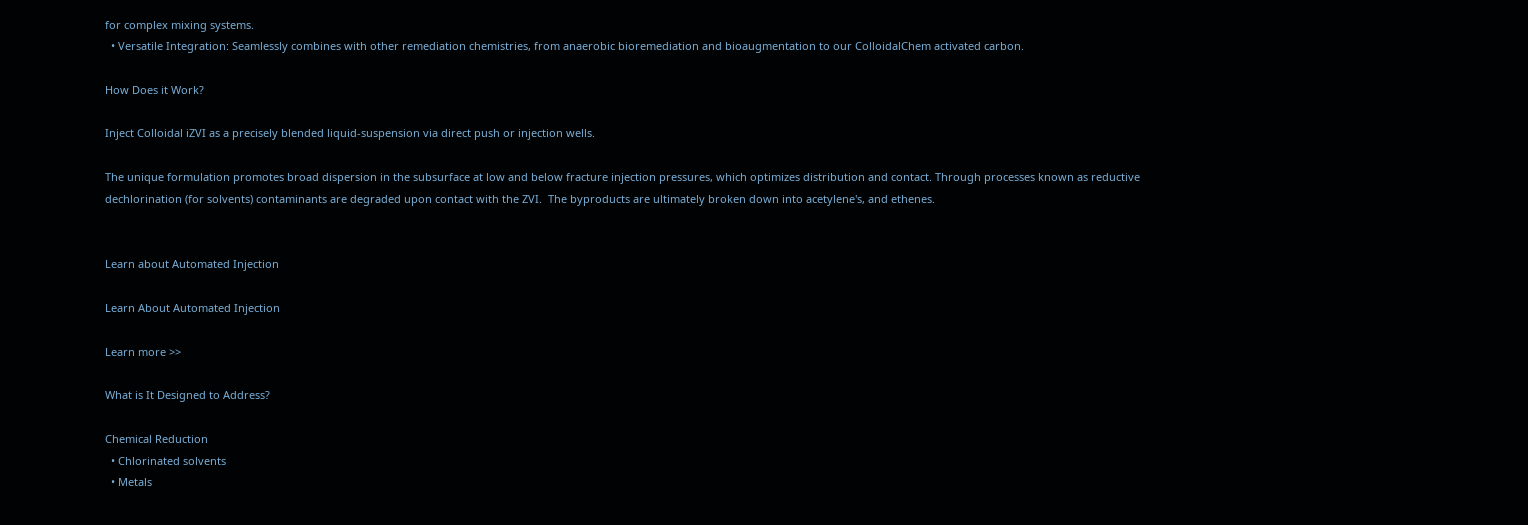for complex mixing systems.
  • Versatile Integration: Seamlessly combines with other remediation chemistries, from anaerobic bioremediation and bioaugmentation to our ColloidalChem activated carbon.

How Does it Work?

Inject Colloidal iZVI as a precisely blended liquid-suspension via direct push or injection wells.

The unique formulation promotes broad dispersion in the subsurface at low and below fracture injection pressures, which optimizes distribution and contact. Through processes known as reductive dechlorination (for solvents) contaminants are degraded upon contact with the ZVI.  The byproducts are ultimately broken down into acetylene's, and ethenes.


Learn about Automated Injection

Learn About Automated Injection

Learn more >>

What is It Designed to Address?

Chemical Reduction
  • Chlorinated solvents
  • Metals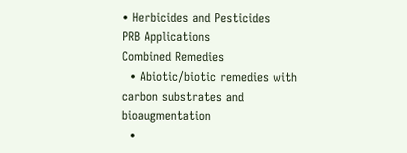• Herbicides and Pesticides
PRB Applications
Combined Remedies
  • Abiotic/biotic remedies with carbon substrates and bioaugmentation
  •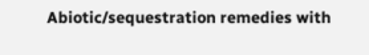Abiotic/sequestration remedies with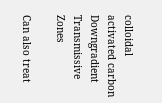colloidal activated carbon
Downgradient Transmissive Zones

Can also treat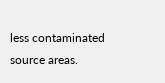less contaminated source areas.